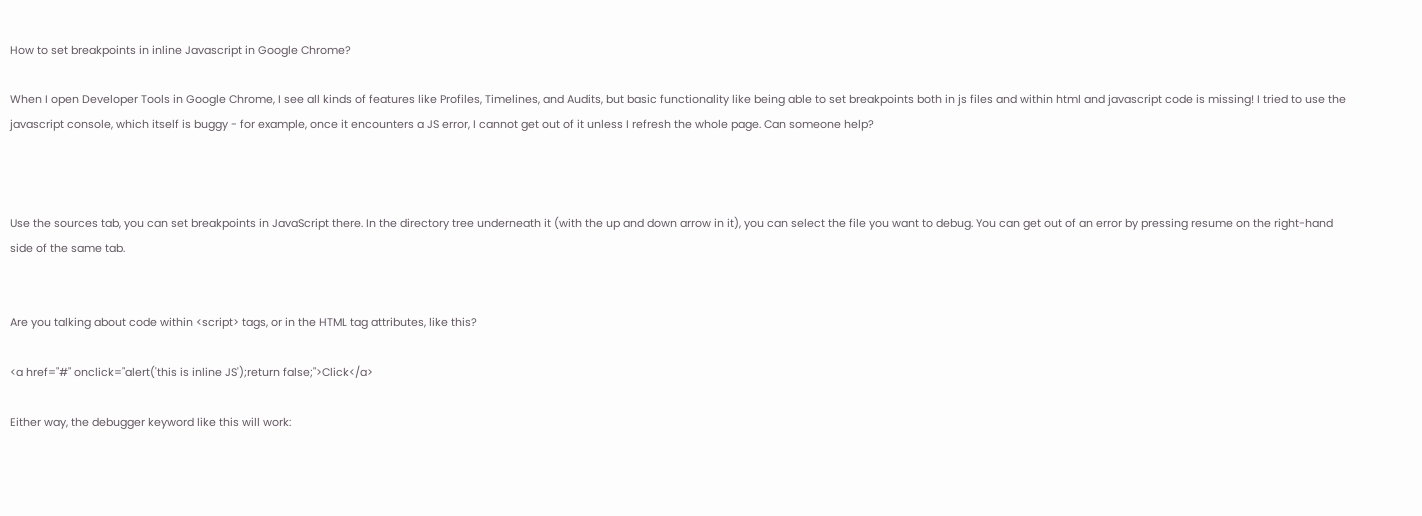How to set breakpoints in inline Javascript in Google Chrome?

When I open Developer Tools in Google Chrome, I see all kinds of features like Profiles, Timelines, and Audits, but basic functionality like being able to set breakpoints both in js files and within html and javascript code is missing! I tried to use the javascript console, which itself is buggy - for example, once it encounters a JS error, I cannot get out of it unless I refresh the whole page. Can someone help?



Use the sources tab, you can set breakpoints in JavaScript there. In the directory tree underneath it (with the up and down arrow in it), you can select the file you want to debug. You can get out of an error by pressing resume on the right-hand side of the same tab.


Are you talking about code within <script> tags, or in the HTML tag attributes, like this?

<a href="#" onclick="alert('this is inline JS');return false;">Click</a>

Either way, the debugger keyword like this will work: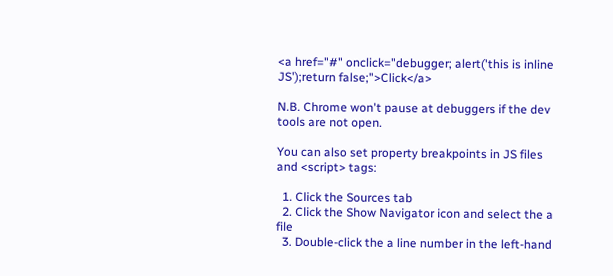<a href="#" onclick="debugger; alert('this is inline JS');return false;">Click</a>

N.B. Chrome won't pause at debuggers if the dev tools are not open.

You can also set property breakpoints in JS files and <script> tags:

  1. Click the Sources tab
  2. Click the Show Navigator icon and select the a file
  3. Double-click the a line number in the left-hand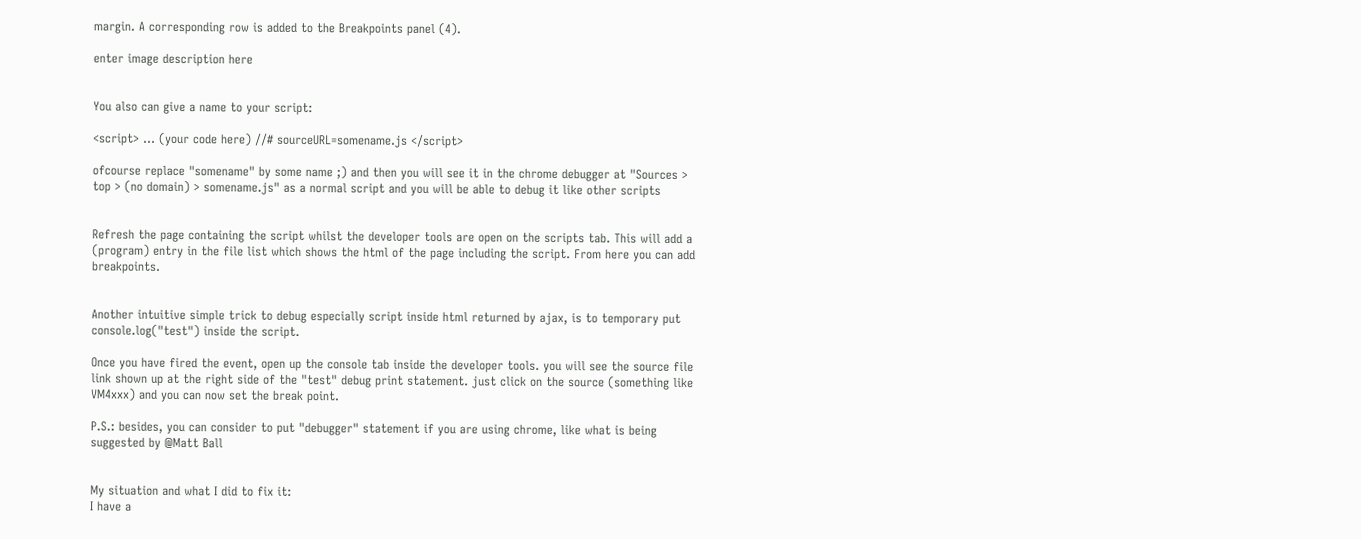margin. A corresponding row is added to the Breakpoints panel (4).

enter image description here


You also can give a name to your script:

<script> ... (your code here) //# sourceURL=somename.js </script>

ofcourse replace "somename" by some name ;) and then you will see it in the chrome debugger at "Sources > top > (no domain) > somename.js" as a normal script and you will be able to debug it like other scripts


Refresh the page containing the script whilst the developer tools are open on the scripts tab. This will add a (program) entry in the file list which shows the html of the page including the script. From here you can add breakpoints.


Another intuitive simple trick to debug especially script inside html returned by ajax, is to temporary put console.log("test") inside the script.

Once you have fired the event, open up the console tab inside the developer tools. you will see the source file link shown up at the right side of the "test" debug print statement. just click on the source (something like VM4xxx) and you can now set the break point.

P.S.: besides, you can consider to put "debugger" statement if you are using chrome, like what is being suggested by @Matt Ball


My situation and what I did to fix it:
I have a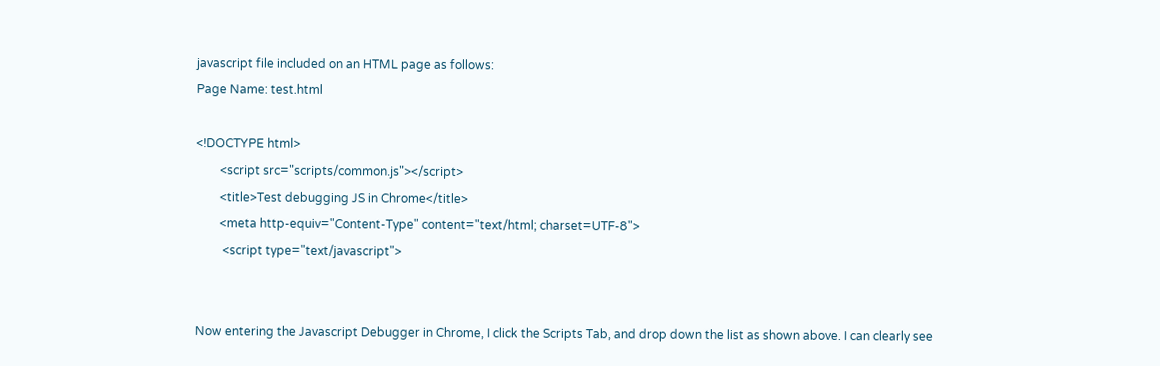javascript file included on an HTML page as follows:
Page Name: test.html

<!DOCTYPE html>
        <script src="scripts/common.js"></script>
        <title>Test debugging JS in Chrome</title>
        <meta http-equiv="Content-Type" content="text/html; charset=UTF-8">
         <script type="text/javascript">


Now entering the Javascript Debugger in Chrome, I click the Scripts Tab, and drop down the list as shown above. I can clearly see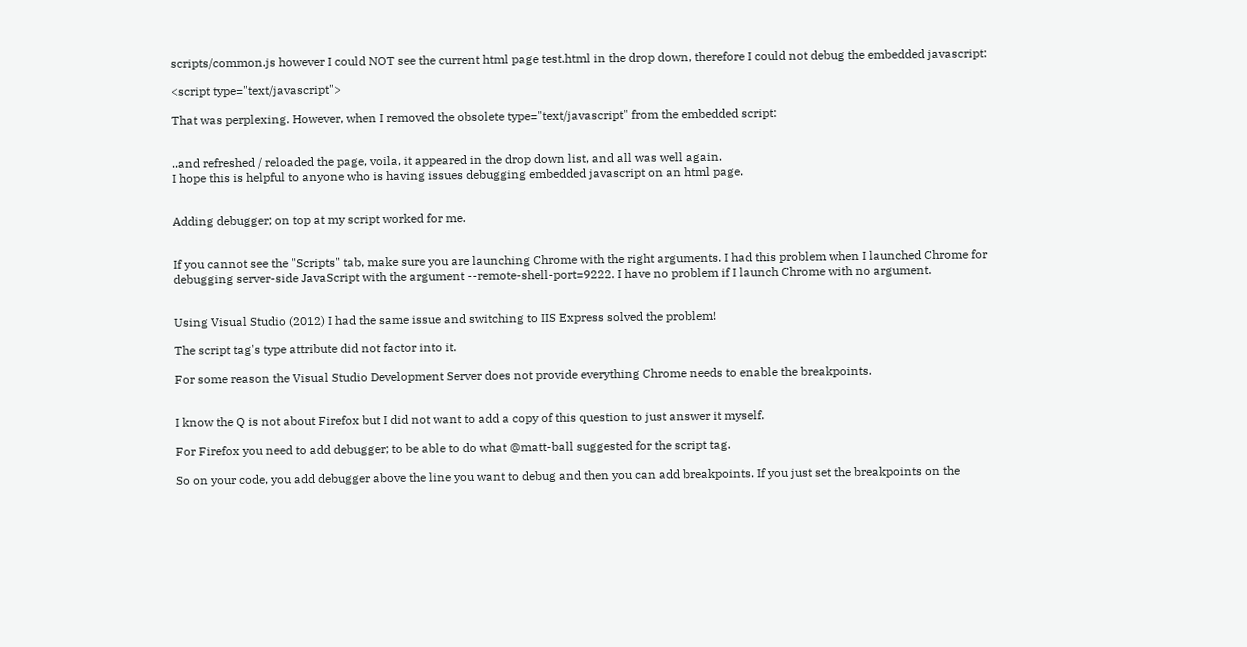scripts/common.js however I could NOT see the current html page test.html in the drop down, therefore I could not debug the embedded javascript:

<script type="text/javascript">

That was perplexing. However, when I removed the obsolete type="text/javascript" from the embedded script:


..and refreshed / reloaded the page, voila, it appeared in the drop down list, and all was well again.
I hope this is helpful to anyone who is having issues debugging embedded javascript on an html page.


Adding debugger; on top at my script worked for me.


If you cannot see the "Scripts" tab, make sure you are launching Chrome with the right arguments. I had this problem when I launched Chrome for debugging server-side JavaScript with the argument --remote-shell-port=9222. I have no problem if I launch Chrome with no argument.


Using Visual Studio (2012) I had the same issue and switching to IIS Express solved the problem!

The script tag's type attribute did not factor into it.

For some reason the Visual Studio Development Server does not provide everything Chrome needs to enable the breakpoints.


I know the Q is not about Firefox but I did not want to add a copy of this question to just answer it myself.

For Firefox you need to add debugger; to be able to do what @matt-ball suggested for the script tag.

So on your code, you add debugger above the line you want to debug and then you can add breakpoints. If you just set the breakpoints on the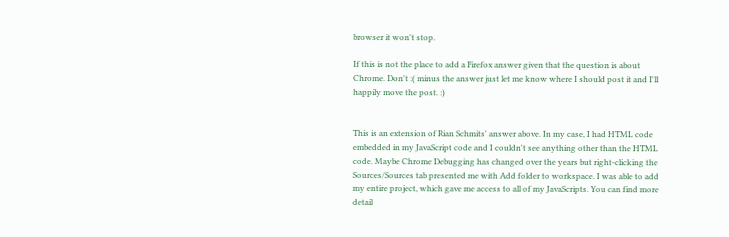browser it won't stop.

If this is not the place to add a Firefox answer given that the question is about Chrome. Don't :( minus the answer just let me know where I should post it and I'll happily move the post. :)


This is an extension of Rian Schmits' answer above. In my case, I had HTML code embedded in my JavaScript code and I couldn't see anything other than the HTML code. Maybe Chrome Debugging has changed over the years but right-clicking the Sources/Sources tab presented me with Add folder to workspace. I was able to add my entire project, which gave me access to all of my JavaScripts. You can find more detail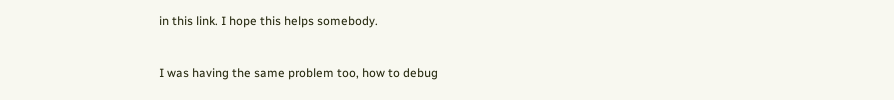in this link. I hope this helps somebody.


I was having the same problem too, how to debug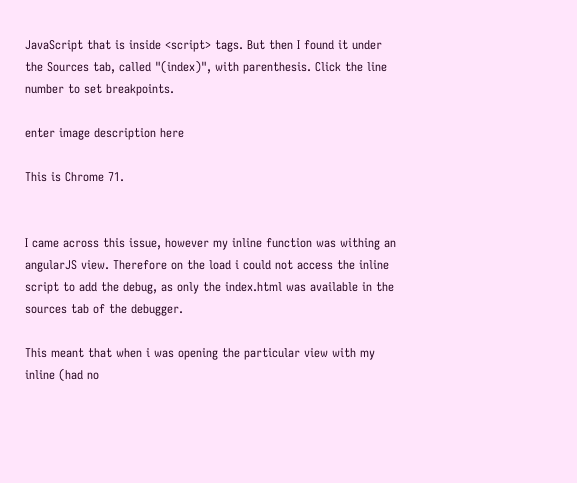JavaScript that is inside <script> tags. But then I found it under the Sources tab, called "(index)", with parenthesis. Click the line number to set breakpoints.

enter image description here

This is Chrome 71.


I came across this issue, however my inline function was withing an angularJS view. Therefore on the load i could not access the inline script to add the debug, as only the index.html was available in the sources tab of the debugger.

This meant that when i was opening the particular view with my inline (had no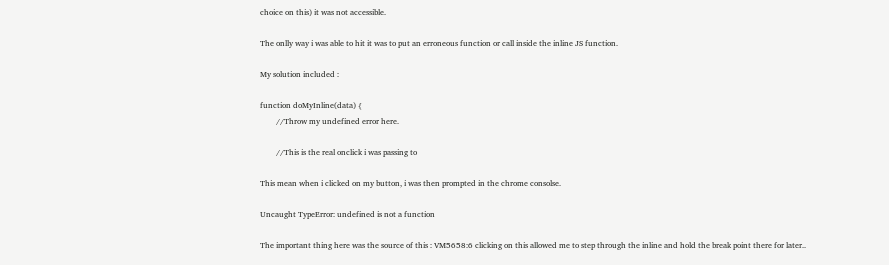choice on this) it was not accessible.

The onlly way i was able to hit it was to put an erroneous function or call inside the inline JS function.

My solution included :

function doMyInline(data) {
        //Throw my undefined error here.

        //This is the real onclick i was passing to

This mean when i clicked on my button, i was then prompted in the chrome consolse.

Uncaught TypeError: undefined is not a function

The important thing here was the source of this : VM5658:6 clicking on this allowed me to step through the inline and hold the break point there for later..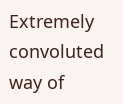Extremely convoluted way of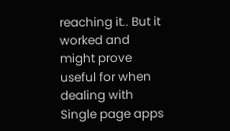reaching it.. But it worked and might prove useful for when dealing with Single page apps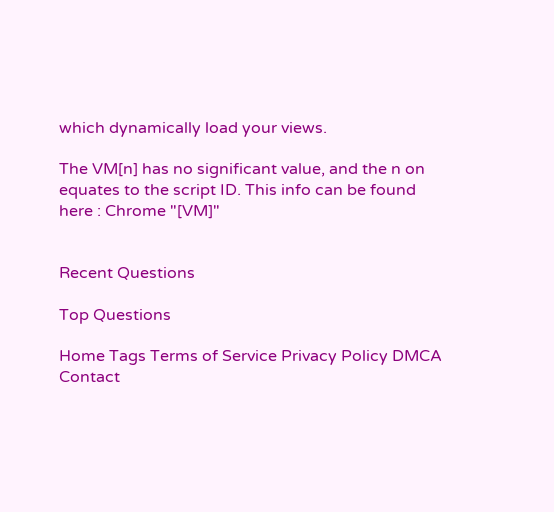which dynamically load your views.

The VM[n] has no significant value, and the n on equates to the script ID. This info can be found here : Chrome "[VM]"


Recent Questions

Top Questions

Home Tags Terms of Service Privacy Policy DMCA Contact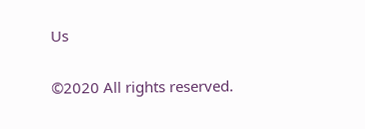Us

©2020 All rights reserved.